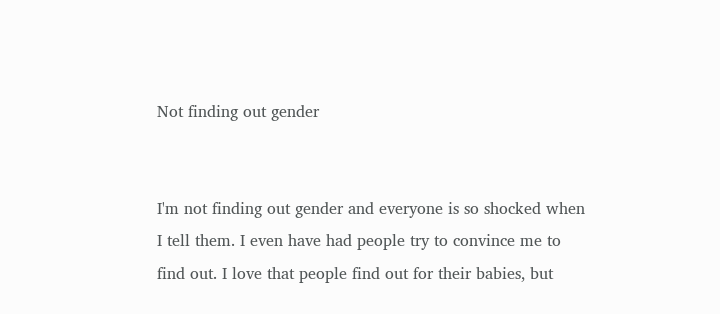Not finding out gender


I'm not finding out gender and everyone is so shocked when I tell them. I even have had people try to convince me to find out. I love that people find out for their babies, but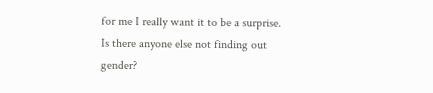for me I really want it to be a surprise. Is there anyone else not finding out gender?